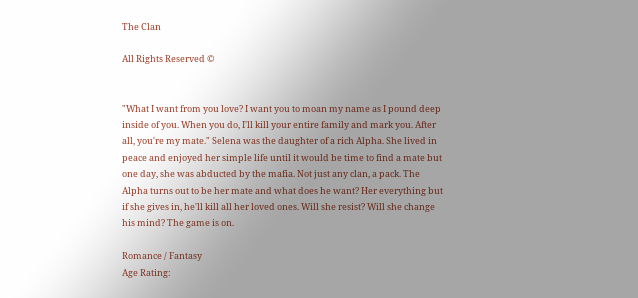The Clan

All Rights Reserved ©


"What I want from you love? I want you to moan my name as I pound deep inside of you. When you do, I'll kill your entire family and mark you. After all, you're my mate." Selena was the daughter of a rich Alpha. She lived in peace and enjoyed her simple life until it would be time to find a mate but one day, she was abducted by the mafia. Not just any clan, a pack. The Alpha turns out to be her mate and what does he want? Her everything but if she gives in, he'll kill all her loved ones. Will she resist? Will she change his mind? The game is on.

Romance / Fantasy
Age Rating: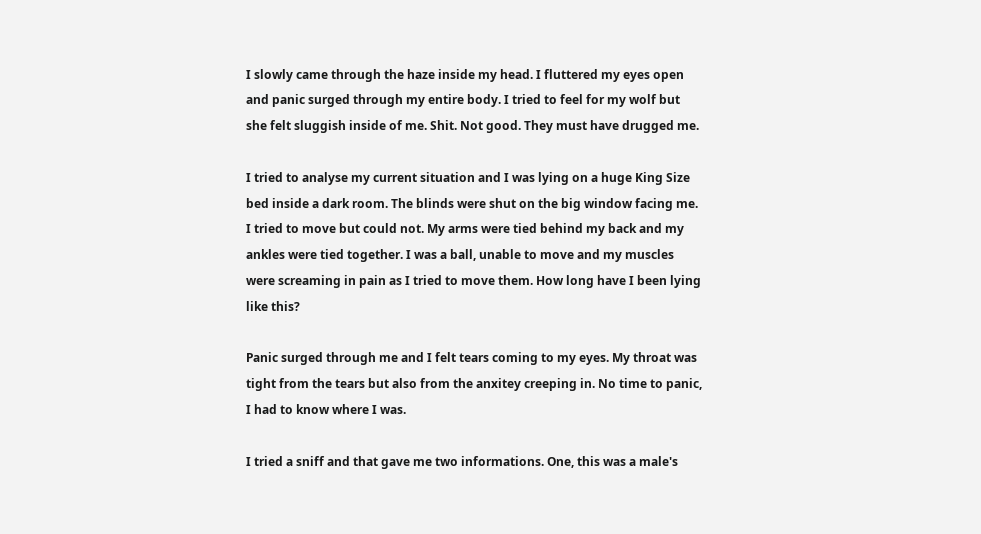I slowly came through the haze inside my head. I fluttered my eyes open and panic surged through my entire body. I tried to feel for my wolf but she felt sluggish inside of me. Shit. Not good. They must have drugged me.

I tried to analyse my current situation and I was lying on a huge King Size bed inside a dark room. The blinds were shut on the big window facing me. I tried to move but could not. My arms were tied behind my back and my ankles were tied together. I was a ball, unable to move and my muscles were screaming in pain as I tried to move them. How long have I been lying like this?

Panic surged through me and I felt tears coming to my eyes. My throat was tight from the tears but also from the anxitey creeping in. No time to panic, I had to know where I was.

I tried a sniff and that gave me two informations. One, this was a male's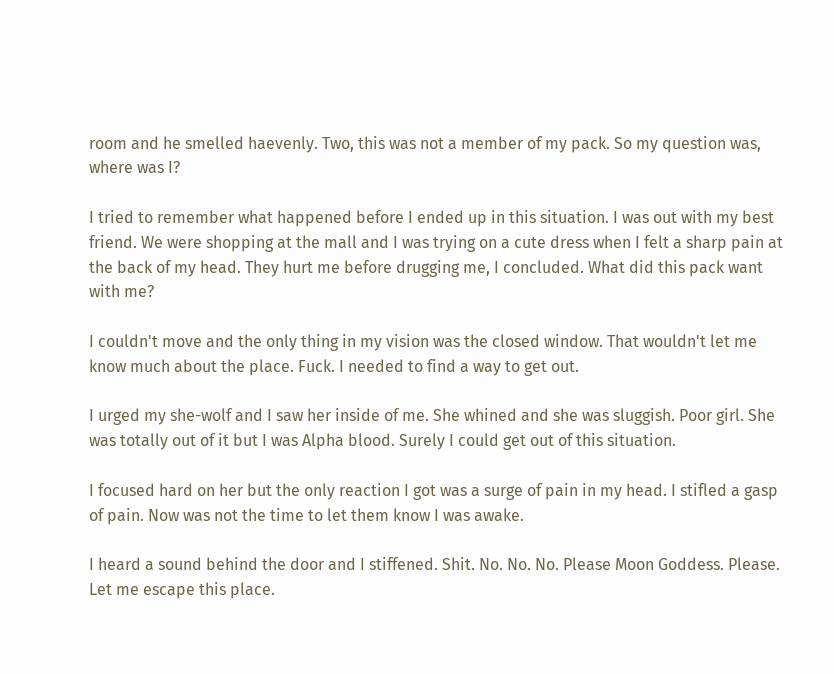room and he smelled haevenly. Two, this was not a member of my pack. So my question was, where was I?

I tried to remember what happened before I ended up in this situation. I was out with my best friend. We were shopping at the mall and I was trying on a cute dress when I felt a sharp pain at the back of my head. They hurt me before drugging me, I concluded. What did this pack want with me?

I couldn't move and the only thing in my vision was the closed window. That wouldn't let me know much about the place. Fuck. I needed to find a way to get out.

I urged my she-wolf and I saw her inside of me. She whined and she was sluggish. Poor girl. She was totally out of it but I was Alpha blood. Surely I could get out of this situation.

I focused hard on her but the only reaction I got was a surge of pain in my head. I stifled a gasp of pain. Now was not the time to let them know I was awake.

I heard a sound behind the door and I stiffened. Shit. No. No. No. Please Moon Goddess. Please. Let me escape this place.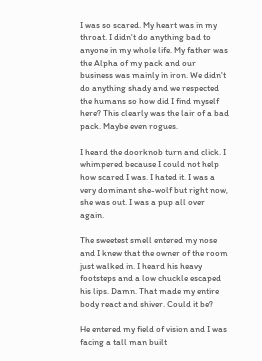I was so scared. My heart was in my throat. I didn't do anything bad to anyone in my whole life. My father was the Alpha of my pack and our business was mainly in iron. We didn't do anything shady and we respected the humans so how did I find myself here? This clearly was the lair of a bad pack. Maybe even rogues.

I heard the doorknob turn and click. I whimpered because I could not help how scared I was. I hated it. I was a very dominant she-wolf but right now, she was out. I was a pup all over again.

The sweetest smell entered my nose and I knew that the owner of the room just walked in. I heard his heavy footsteps and a low chuckle escaped his lips. Damn. That made my entire body react and shiver. Could it be?

He entered my field of vision and I was facing a tall man built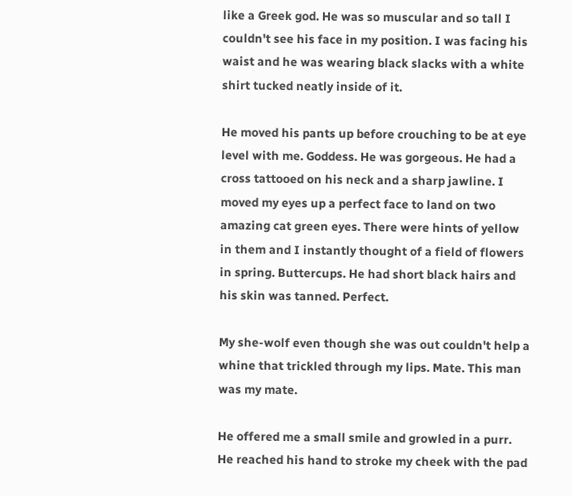like a Greek god. He was so muscular and so tall I couldn't see his face in my position. I was facing his waist and he was wearing black slacks with a white shirt tucked neatly inside of it.

He moved his pants up before crouching to be at eye level with me. Goddess. He was gorgeous. He had a cross tattooed on his neck and a sharp jawline. I moved my eyes up a perfect face to land on two amazing cat green eyes. There were hints of yellow in them and I instantly thought of a field of flowers in spring. Buttercups. He had short black hairs and his skin was tanned. Perfect.

My she-wolf even though she was out couldn't help a whine that trickled through my lips. Mate. This man was my mate.

He offered me a small smile and growled in a purr. He reached his hand to stroke my cheek with the pad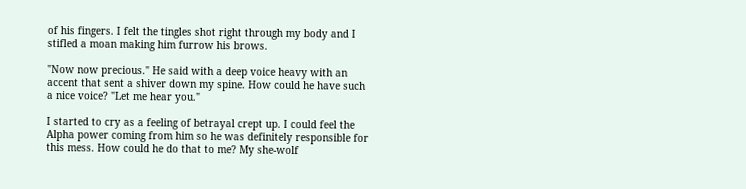of his fingers. I felt the tingles shot right through my body and I stifled a moan making him furrow his brows.

"Now now precious." He said with a deep voice heavy with an accent that sent a shiver down my spine. How could he have such a nice voice? "Let me hear you."

I started to cry as a feeling of betrayal crept up. I could feel the Alpha power coming from him so he was definitely responsible for this mess. How could he do that to me? My she-wolf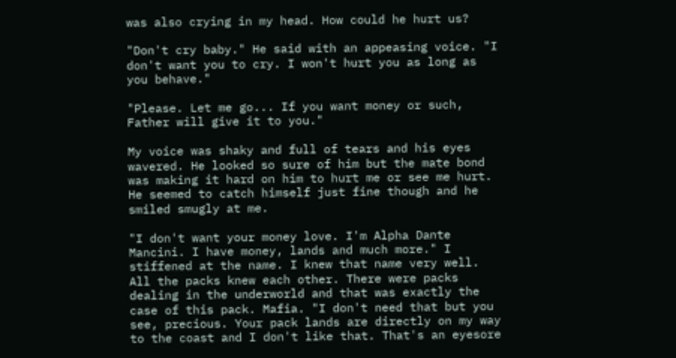was also crying in my head. How could he hurt us?

"Don't cry baby." He said with an appeasing voice. "I don't want you to cry. I won't hurt you as long as you behave."

"Please. Let me go... If you want money or such, Father will give it to you."

My voice was shaky and full of tears and his eyes wavered. He looked so sure of him but the mate bond was making it hard on him to hurt me or see me hurt. He seemed to catch himself just fine though and he smiled smugly at me.

"I don't want your money love. I'm Alpha Dante Mancini. I have money, lands and much more." I stiffened at the name. I knew that name very well. All the packs knew each other. There were packs dealing in the underworld and that was exactly the case of this pack. Mafia. "I don't need that but you see, precious. Your pack lands are directly on my way to the coast and I don't like that. That's an eyesore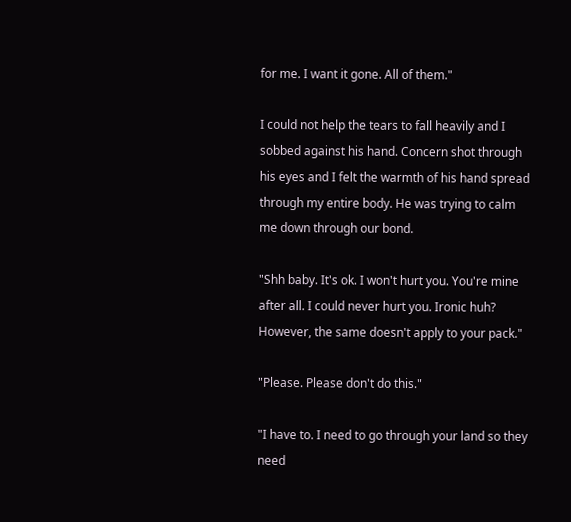for me. I want it gone. All of them."

I could not help the tears to fall heavily and I sobbed against his hand. Concern shot through his eyes and I felt the warmth of his hand spread through my entire body. He was trying to calm me down through our bond.

"Shh baby. It's ok. I won't hurt you. You're mine after all. I could never hurt you. Ironic huh? However, the same doesn't apply to your pack."

"Please. Please don't do this."

"I have to. I need to go through your land so they need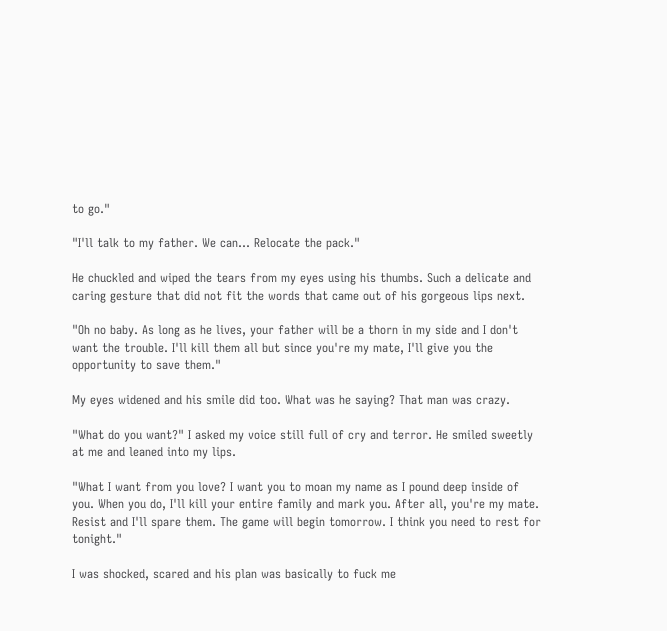to go."

"I'll talk to my father. We can... Relocate the pack."

He chuckled and wiped the tears from my eyes using his thumbs. Such a delicate and caring gesture that did not fit the words that came out of his gorgeous lips next.

"Oh no baby. As long as he lives, your father will be a thorn in my side and I don't want the trouble. I'll kill them all but since you're my mate, I'll give you the opportunity to save them."

My eyes widened and his smile did too. What was he saying? That man was crazy.

"What do you want?" I asked my voice still full of cry and terror. He smiled sweetly at me and leaned into my lips.

"What I want from you love? I want you to moan my name as I pound deep inside of you. When you do, I'll kill your entire family and mark you. After all, you're my mate. Resist and I'll spare them. The game will begin tomorrow. I think you need to rest for tonight."

I was shocked, scared and his plan was basically to fuck me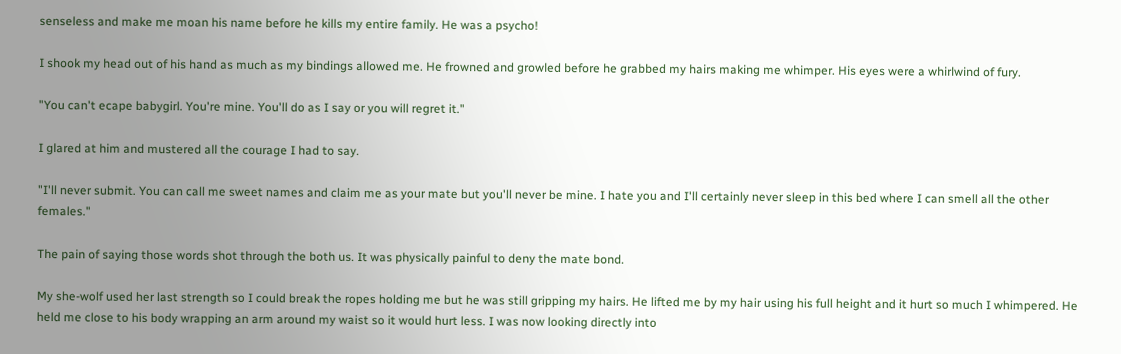senseless and make me moan his name before he kills my entire family. He was a psycho!

I shook my head out of his hand as much as my bindings allowed me. He frowned and growled before he grabbed my hairs making me whimper. His eyes were a whirlwind of fury.

"You can't ecape babygirl. You're mine. You'll do as I say or you will regret it."

I glared at him and mustered all the courage I had to say.

"I'll never submit. You can call me sweet names and claim me as your mate but you'll never be mine. I hate you and I'll certainly never sleep in this bed where I can smell all the other females."

The pain of saying those words shot through the both us. It was physically painful to deny the mate bond.

My she-wolf used her last strength so I could break the ropes holding me but he was still gripping my hairs. He lifted me by my hair using his full height and it hurt so much I whimpered. He held me close to his body wrapping an arm around my waist so it would hurt less. I was now looking directly into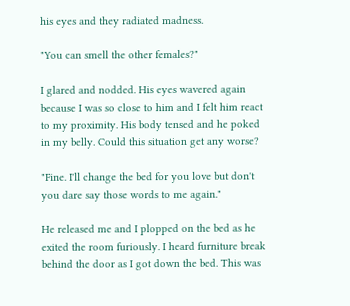his eyes and they radiated madness.

"You can smell the other females?"

I glared and nodded. His eyes wavered again because I was so close to him and I felt him react to my proximity. His body tensed and he poked in my belly. Could this situation get any worse?

"Fine. I'll change the bed for you love but don't you dare say those words to me again."

He released me and I plopped on the bed as he exited the room furiously. I heard furniture break behind the door as I got down the bed. This was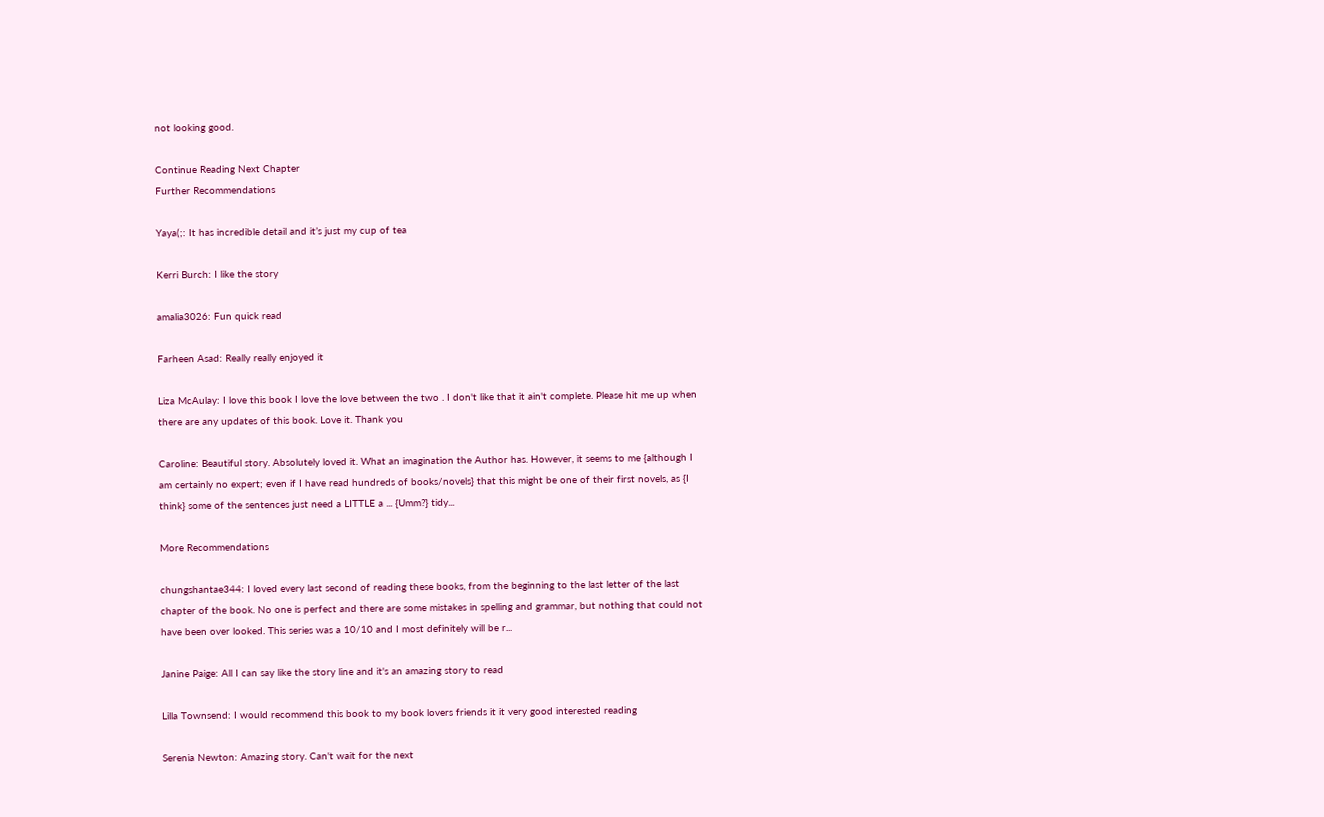not looking good.

Continue Reading Next Chapter
Further Recommendations

Yaya(;: It has incredible detail and it’s just my cup of tea

Kerri Burch: I like the story

amalia3026: Fun quick read

Farheen Asad: Really really enjoyed it

Liza McAulay: I love this book I love the love between the two . I don't like that it ain't complete. Please hit me up when there are any updates of this book. Love it. Thank you

Caroline: Beautiful story. Absolutely loved it. What an imagination the Author has. However, it seems to me {although I am certainly no expert; even if I have read hundreds of books/novels} that this might be one of their first novels, as {I think} some of the sentences just need a LITTLE a ... {Umm?} tidy...

More Recommendations

chungshantae344: I loved every last second of reading these books, from the beginning to the last letter of the last chapter of the book. No one is perfect and there are some mistakes in spelling and grammar, but nothing that could not have been over looked. This series was a 10/10 and I most definitely will be r...

Janine Paige: All I can say like the story line and it's an amazing story to read

Lilla Townsend: I would recommend this book to my book lovers friends it it very good interested reading

Serenia Newton: Amazing story. Can't wait for the next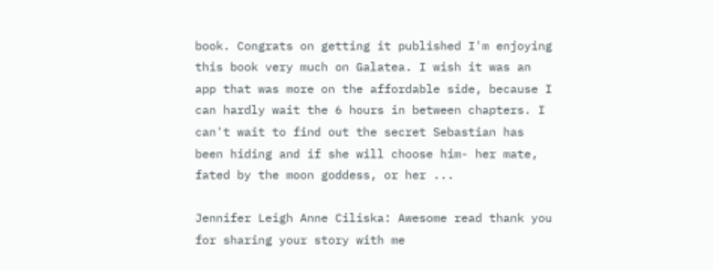book. Congrats on getting it published I'm enjoying this book very much on Galatea. I wish it was an app that was more on the affordable side, because I can hardly wait the 6 hours in between chapters. I can't wait to find out the secret Sebastian has been hiding and if she will choose him- her mate, fated by the moon goddess, or her ...

Jennifer Leigh Anne Ciliska: Awesome read thank you for sharing your story with me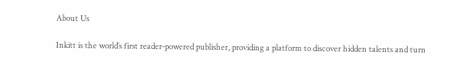About Us

Inkitt is the world’s first reader-powered publisher, providing a platform to discover hidden talents and turn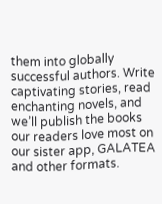them into globally successful authors. Write captivating stories, read enchanting novels, and we’ll publish the books our readers love most on our sister app, GALATEA and other formats.